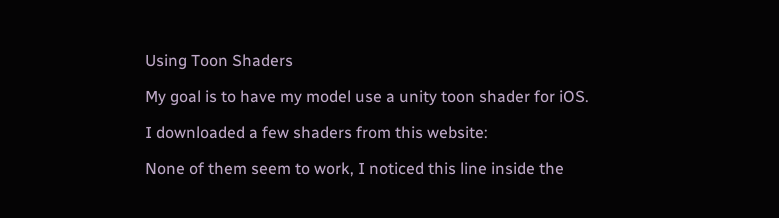Using Toon Shaders

My goal is to have my model use a unity toon shader for iOS.

I downloaded a few shaders from this website:

None of them seem to work, I noticed this line inside the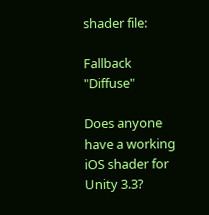shader file:

Fallback "Diffuse"

Does anyone have a working iOS shader for Unity 3.3?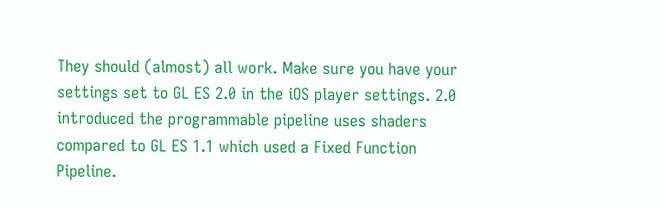They should (almost) all work. Make sure you have your settings set to GL ES 2.0 in the iOS player settings. 2.0 introduced the programmable pipeline uses shaders compared to GL ES 1.1 which used a Fixed Function Pipeline.